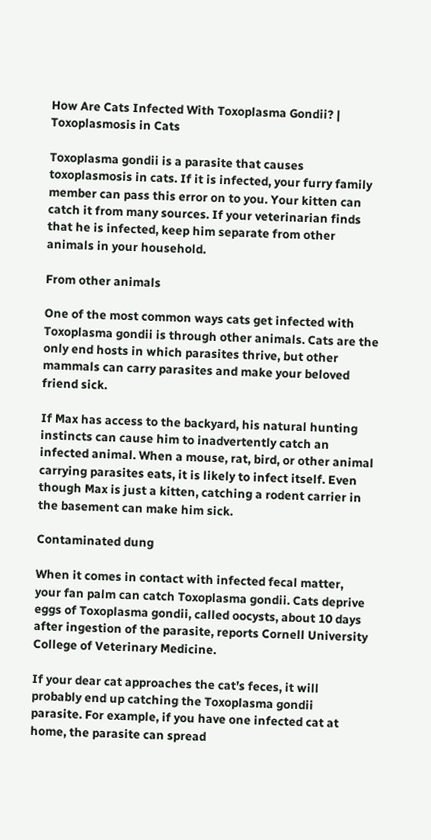How Are Cats Infected With Toxoplasma Gondii? | Toxoplasmosis in Cats

Toxoplasma gondii is a parasite that causes toxoplasmosis in cats. If it is infected, your furry family member can pass this error on to you. Your kitten can catch it from many sources. If your veterinarian finds that he is infected, keep him separate from other animals in your household.

From other animals

One of the most common ways cats get infected with Toxoplasma gondii is through other animals. Cats are the only end hosts in which parasites thrive, but other mammals can carry parasites and make your beloved friend sick.

If Max has access to the backyard, his natural hunting instincts can cause him to inadvertently catch an infected animal. When a mouse, rat, bird, or other animal carrying parasites eats, it is likely to infect itself. Even though Max is just a kitten, catching a rodent carrier in the basement can make him sick.

Contaminated dung

When it comes in contact with infected fecal matter, your fan palm can catch Toxoplasma gondii. Cats deprive eggs of Toxoplasma gondii, called oocysts, about 10 days after ingestion of the parasite, reports Cornell University College of Veterinary Medicine.

If your dear cat approaches the cat’s feces, it will probably end up catching the Toxoplasma gondii parasite. For example, if you have one infected cat at home, the parasite can spread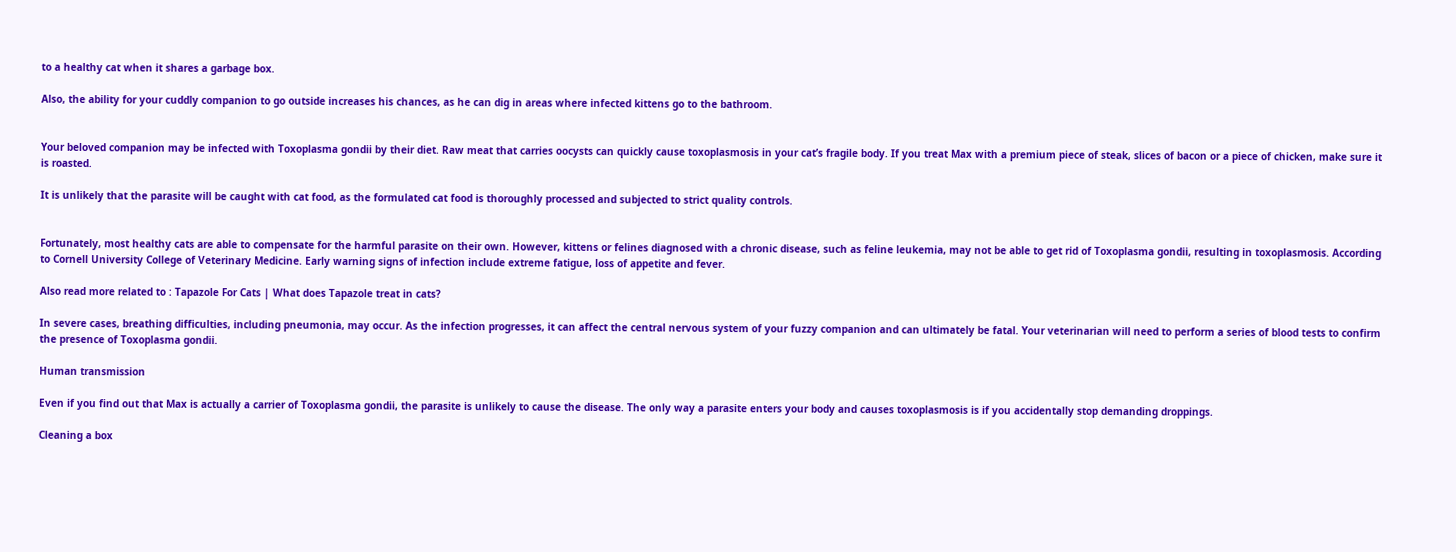to a healthy cat when it shares a garbage box.

Also, the ability for your cuddly companion to go outside increases his chances, as he can dig in areas where infected kittens go to the bathroom.


Your beloved companion may be infected with Toxoplasma gondii by their diet. Raw meat that carries oocysts can quickly cause toxoplasmosis in your cat’s fragile body. If you treat Max with a premium piece of steak, slices of bacon or a piece of chicken, make sure it is roasted.

It is unlikely that the parasite will be caught with cat food, as the formulated cat food is thoroughly processed and subjected to strict quality controls.


Fortunately, most healthy cats are able to compensate for the harmful parasite on their own. However, kittens or felines diagnosed with a chronic disease, such as feline leukemia, may not be able to get rid of Toxoplasma gondii, resulting in toxoplasmosis. According to Cornell University College of Veterinary Medicine. Early warning signs of infection include extreme fatigue, loss of appetite and fever.

Also read more related to : Tapazole For Cats | What does Tapazole treat in cats?

In severe cases, breathing difficulties, including pneumonia, may occur. As the infection progresses, it can affect the central nervous system of your fuzzy companion and can ultimately be fatal. Your veterinarian will need to perform a series of blood tests to confirm the presence of Toxoplasma gondii.

Human transmission

Even if you find out that Max is actually a carrier of Toxoplasma gondii, the parasite is unlikely to cause the disease. The only way a parasite enters your body and causes toxoplasmosis is if you accidentally stop demanding droppings.

Cleaning a box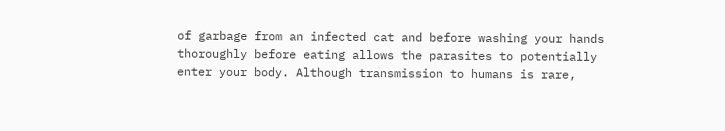of garbage from an infected cat and before washing your hands thoroughly before eating allows the parasites to potentially enter your body. Although transmission to humans is rare,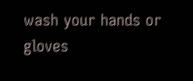wash your hands or gloves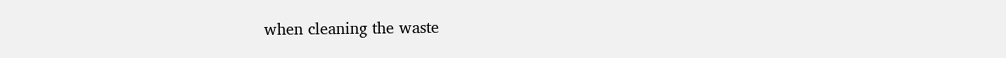when cleaning the waste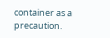container as a precaution.